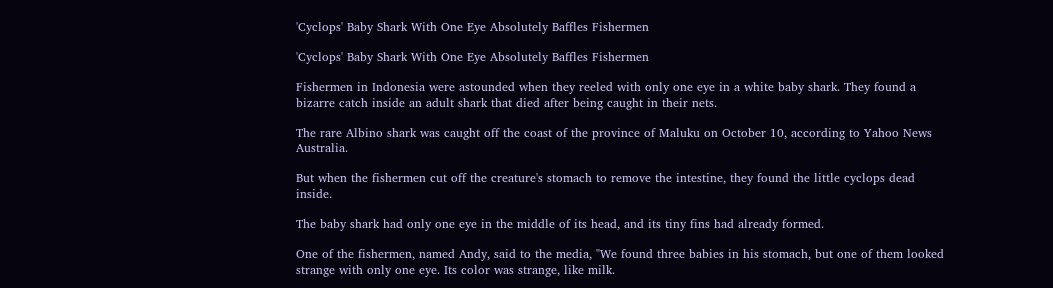'Cyclops' Baby Shark With One Eye Absolutely Baffles Fishermen

'Cyclops' Baby Shark With One Eye Absolutely Baffles Fishermen

Fishermen in Indonesia were astounded when they reeled with only one eye in a white baby shark. They found a bizarre catch inside an adult shark that died after being caught in their nets.

The rare Albino shark was caught off the coast of the province of Maluku on October 10, according to Yahoo News Australia.

But when the fishermen cut off the creature's stomach to remove the intestine, they found the little cyclops dead inside.

The baby shark had only one eye in the middle of its head, and its tiny fins had already formed.

One of the fishermen, named Andy, said to the media, "We found three babies in his stomach, but one of them looked strange with only one eye. Its color was strange, like milk.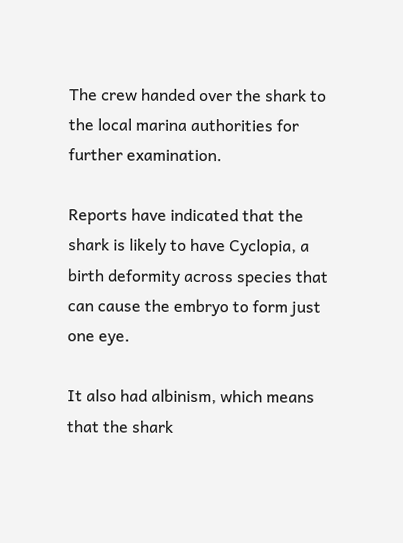The crew handed over the shark to the local marina authorities for further examination.

Reports have indicated that the shark is likely to have Cyclopia, a birth deformity across species that can cause the embryo to form just one eye.

It also had albinism, which means that the shark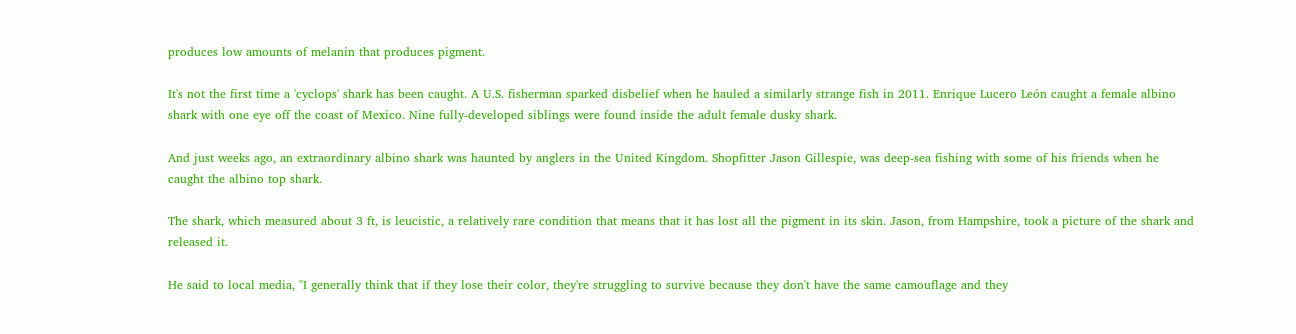produces low amounts of melanin that produces pigment.

It's not the first time a 'cyclops' shark has been caught. A U.S. fisherman sparked disbelief when he hauled a similarly strange fish in 2011. Enrique Lucero León caught a female albino shark with one eye off the coast of Mexico. Nine fully-developed siblings were found inside the adult female dusky shark.

And just weeks ago, an extraordinary albino shark was haunted by anglers in the United Kingdom. Shopfitter Jason Gillespie, was deep-sea fishing with some of his friends when he caught the albino top shark.

The shark, which measured about 3 ft, is leucistic, a relatively rare condition that means that it has lost all the pigment in its skin. Jason, from Hampshire, took a picture of the shark and released it.

He said to local media, "I generally think that if they lose their color, they're struggling to survive because they don't have the same camouflage and they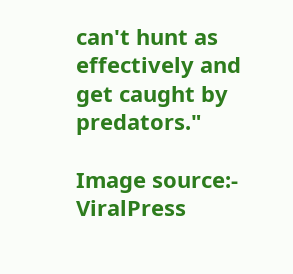can't hunt as effectively and get caught by predators."

Image source:- ViralPress